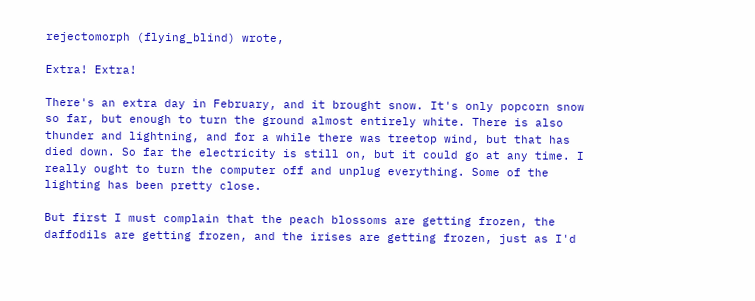rejectomorph (flying_blind) wrote,

Extra! Extra!

There's an extra day in February, and it brought snow. It's only popcorn snow so far, but enough to turn the ground almost entirely white. There is also thunder and lightning, and for a while there was treetop wind, but that has died down. So far the electricity is still on, but it could go at any time. I really ought to turn the computer off and unplug everything. Some of the lighting has been pretty close.

But first I must complain that the peach blossoms are getting frozen, the daffodils are getting frozen, and the irises are getting frozen, just as I'd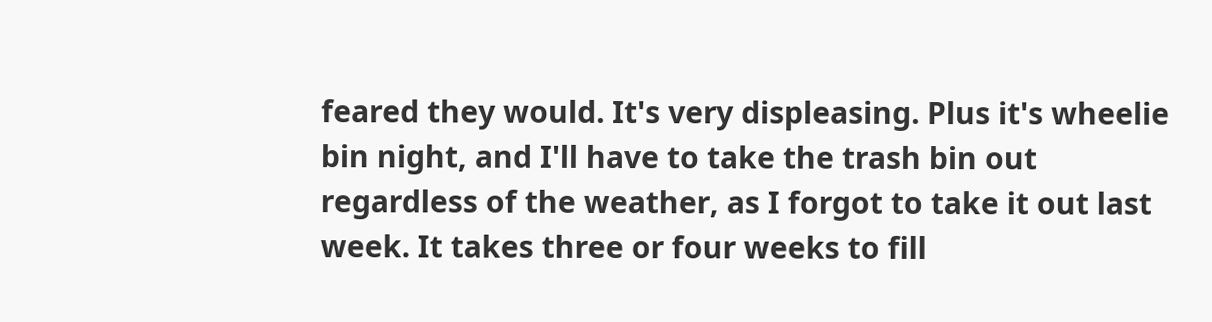feared they would. It's very displeasing. Plus it's wheelie bin night, and I'll have to take the trash bin out regardless of the weather, as I forgot to take it out last week. It takes three or four weeks to fill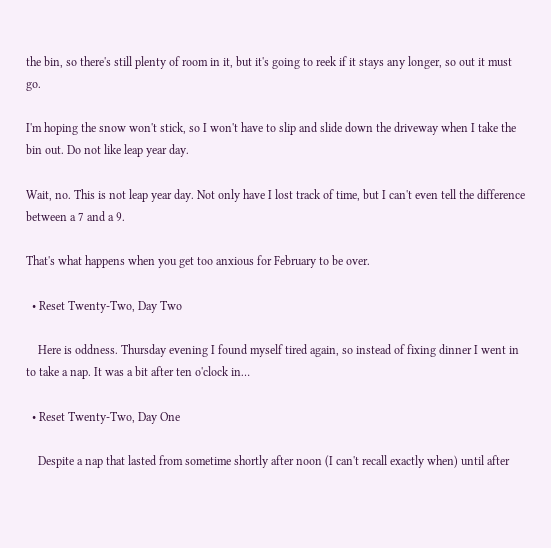the bin, so there's still plenty of room in it, but it's going to reek if it stays any longer, so out it must go.

I'm hoping the snow won't stick, so I won't have to slip and slide down the driveway when I take the bin out. Do not like leap year day.

Wait, no. This is not leap year day. Not only have I lost track of time, but I can't even tell the difference between a 7 and a 9.

That's what happens when you get too anxious for February to be over.

  • Reset Twenty-Two, Day Two

    Here is oddness. Thursday evening I found myself tired again, so instead of fixing dinner I went in to take a nap. It was a bit after ten o'clock in…

  • Reset Twenty-Two, Day One

    Despite a nap that lasted from sometime shortly after noon (I can't recall exactly when) until after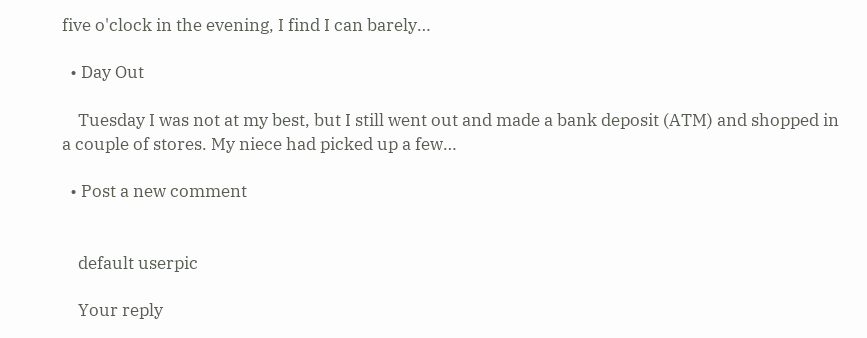five o'clock in the evening, I find I can barely…

  • Day Out

    Tuesday I was not at my best, but I still went out and made a bank deposit (ATM) and shopped in a couple of stores. My niece had picked up a few…

  • Post a new comment


    default userpic

    Your reply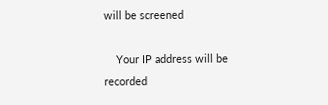will be screened

    Your IP address will be recorded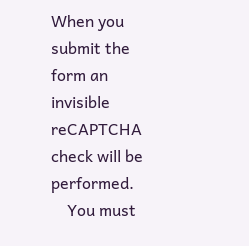When you submit the form an invisible reCAPTCHA check will be performed.
    You must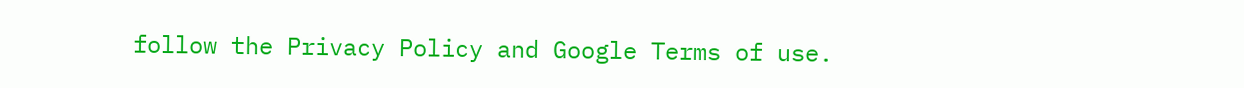follow the Privacy Policy and Google Terms of use.